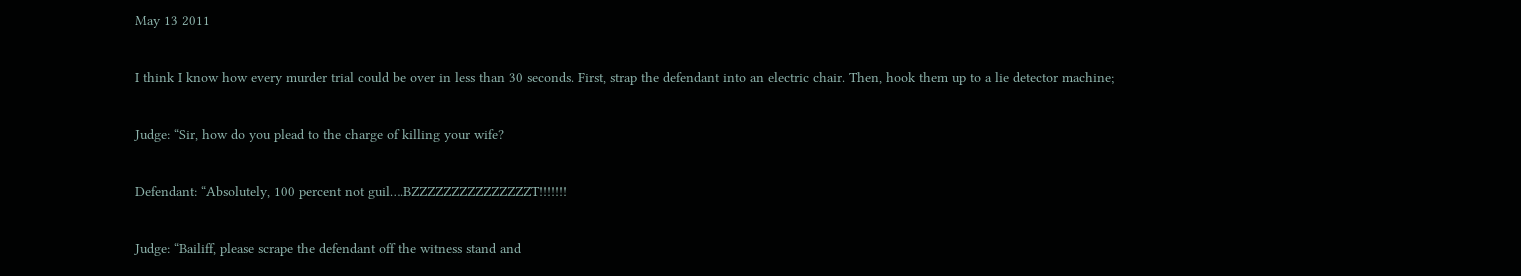May 13 2011

I think I know how every murder trial could be over in less than 30 seconds. First, strap the defendant into an electric chair. Then, hook them up to a lie detector machine;

Judge: “Sir, how do you plead to the charge of killing your wife?

Defendant: “Absolutely, 100 percent not guil….BZZZZZZZZZZZZZZZT!!!!!!!

Judge: “Bailiff, please scrape the defendant off the witness stand and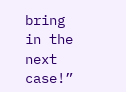bring in the next case!”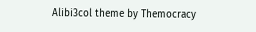Alibi3col theme by Themocracy